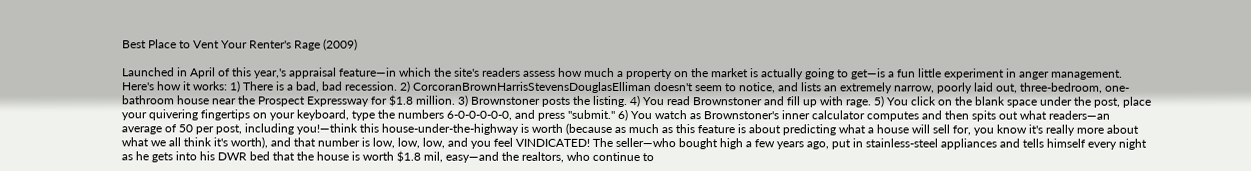Best Place to Vent Your Renter's Rage (2009)

Launched in April of this year,'s appraisal feature—in which the site's readers assess how much a property on the market is actually going to get—is a fun little experiment in anger management. Here's how it works: 1) There is a bad, bad recession. 2) CorcoranBrownHarrisStevensDouglasElliman doesn't seem to notice, and lists an extremely narrow, poorly laid out, three-bedroom, one-bathroom house near the Prospect Expressway for $1.8 million. 3) Brownstoner posts the listing. 4) You read Brownstoner and fill up with rage. 5) You click on the blank space under the post, place your quivering fingertips on your keyboard, type the numbers 6-0-0-0-0-0, and press "submit." 6) You watch as Brownstoner's inner calculator computes and then spits out what readers—an average of 50 per post, including you!—think this house-under-the-highway is worth (because as much as this feature is about predicting what a house will sell for, you know it's really more about what we all think it's worth), and that number is low, low, low, and you feel VINDICATED! The seller—who bought high a few years ago, put in stainless-steel appliances and tells himself every night as he gets into his DWR bed that the house is worth $1.8 mil, easy—and the realtors, who continue to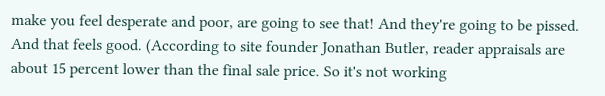make you feel desperate and poor, are going to see that! And they're going to be pissed. And that feels good. (According to site founder Jonathan Butler, reader appraisals are about 15 percent lower than the final sale price. So it's not working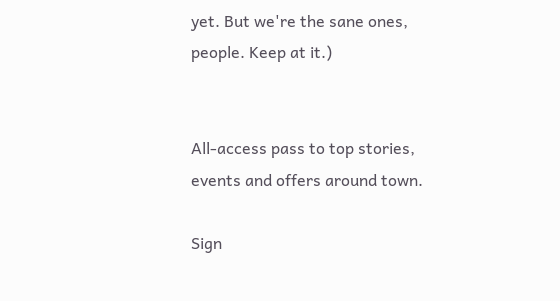yet. But we're the sane ones, people. Keep at it.)


All-access pass to top stories, events and offers around town.

Sign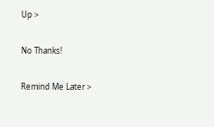Up >

No Thanks!

Remind Me Later >